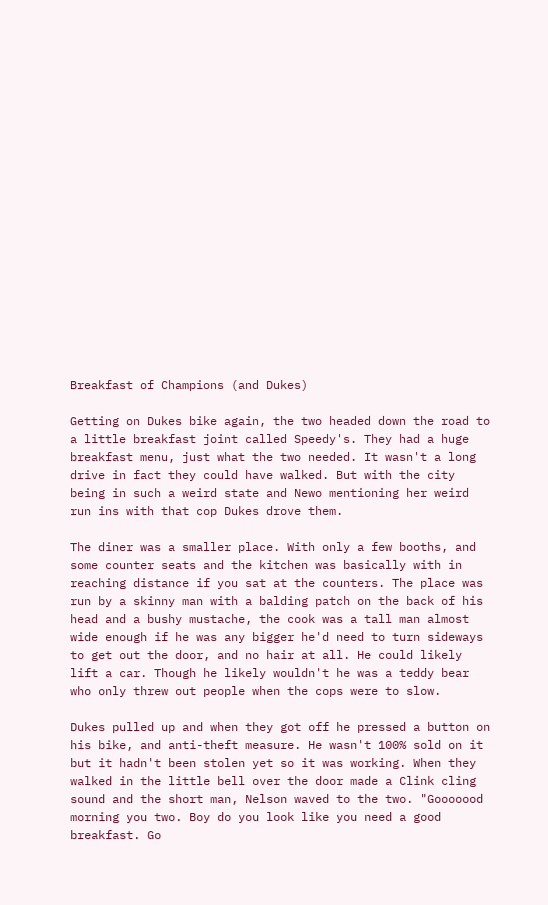Breakfast of Champions (and Dukes)

Getting on Dukes bike again, the two headed down the road to a little breakfast joint called Speedy's. They had a huge breakfast menu, just what the two needed. It wasn't a long drive in fact they could have walked. But with the city being in such a weird state and Newo mentioning her weird run ins with that cop Dukes drove them.

The diner was a smaller place. With only a few booths, and some counter seats and the kitchen was basically with in reaching distance if you sat at the counters. The place was run by a skinny man with a balding patch on the back of his head and a bushy mustache, the cook was a tall man almost wide enough if he was any bigger he'd need to turn sideways to get out the door, and no hair at all. He could likely lift a car. Though he likely wouldn't he was a teddy bear who only threw out people when the cops were to slow.

Dukes pulled up and when they got off he pressed a button on his bike, and anti-theft measure. He wasn't 100% sold on it but it hadn't been stolen yet so it was working. When they walked in the little bell over the door made a Clink cling sound and the short man, Nelson waved to the two. "Gooooood morning you two. Boy do you look like you need a good breakfast. Go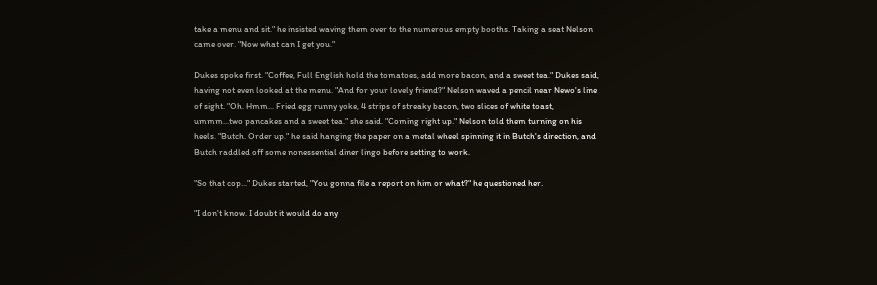take a menu and sit." he insisted waving them over to the numerous empty booths. Taking a seat Nelson came over. "Now what can I get you."

Dukes spoke first. "Coffee, Full English hold the tomatoes, add more bacon, and a sweet tea." Dukes said, having not even looked at the menu. "And for your lovely friend?" Nelson waved a pencil near Newo's line of sight. "Oh. Hmm... Fried egg runny yoke, 4 strips of streaky bacon, two slices of white toast, ummm...two pancakes and a sweet tea." she said. "Coming right up." Nelson told them turning on his heels. "Butch. Order up." he said hanging the paper on a metal wheel spinning it in Butch's direction, and Butch raddled off some nonessential diner lingo before setting to work.

"So that cop..." Dukes started, "You gonna file a report on him or what?" he questioned her.

"I don't know. I doubt it would do any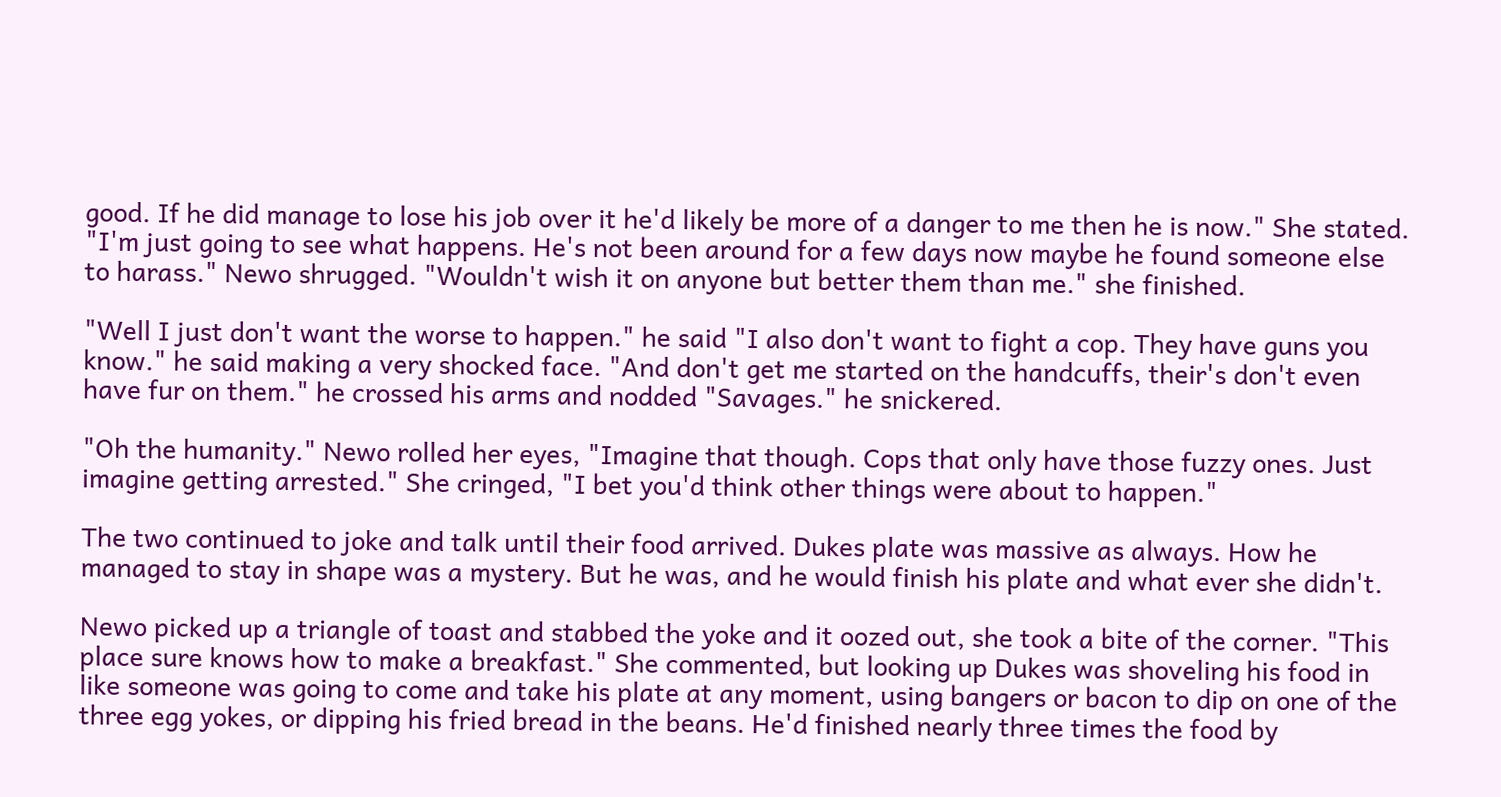good. If he did manage to lose his job over it he'd likely be more of a danger to me then he is now." She stated. "I'm just going to see what happens. He's not been around for a few days now maybe he found someone else to harass." Newo shrugged. "Wouldn't wish it on anyone but better them than me." she finished.

"Well I just don't want the worse to happen." he said "I also don't want to fight a cop. They have guns you know." he said making a very shocked face. "And don't get me started on the handcuffs, their's don't even have fur on them." he crossed his arms and nodded "Savages." he snickered.

"Oh the humanity." Newo rolled her eyes, "Imagine that though. Cops that only have those fuzzy ones. Just imagine getting arrested." She cringed, "I bet you'd think other things were about to happen."

The two continued to joke and talk until their food arrived. Dukes plate was massive as always. How he managed to stay in shape was a mystery. But he was, and he would finish his plate and what ever she didn't.

Newo picked up a triangle of toast and stabbed the yoke and it oozed out, she took a bite of the corner. "This place sure knows how to make a breakfast." She commented, but looking up Dukes was shoveling his food in like someone was going to come and take his plate at any moment, using bangers or bacon to dip on one of the three egg yokes, or dipping his fried bread in the beans. He'd finished nearly three times the food by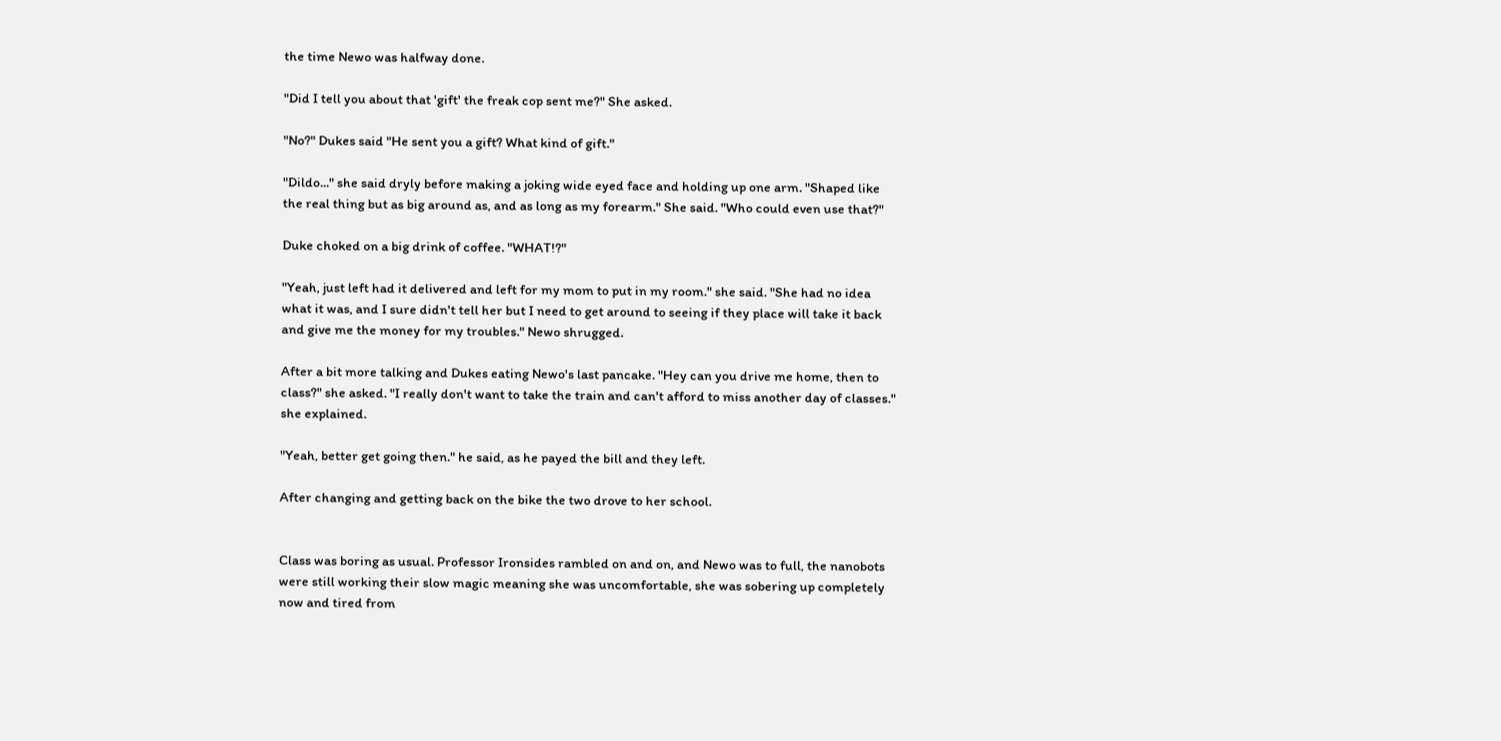the time Newo was halfway done.

"Did I tell you about that 'gift' the freak cop sent me?" She asked.

"No?" Dukes said "He sent you a gift? What kind of gift."

"Dildo..." she said dryly before making a joking wide eyed face and holding up one arm. "Shaped like the real thing but as big around as, and as long as my forearm." She said. "Who could even use that?"

Duke choked on a big drink of coffee. "WHAT!?"

"Yeah, just left had it delivered and left for my mom to put in my room." she said. "She had no idea what it was, and I sure didn't tell her but I need to get around to seeing if they place will take it back and give me the money for my troubles." Newo shrugged.

After a bit more talking and Dukes eating Newo's last pancake. "Hey can you drive me home, then to class?" she asked. "I really don't want to take the train and can't afford to miss another day of classes." she explained.

"Yeah, better get going then." he said, as he payed the bill and they left.

After changing and getting back on the bike the two drove to her school.


Class was boring as usual. Professor Ironsides rambled on and on, and Newo was to full, the nanobots were still working their slow magic meaning she was uncomfortable, she was sobering up completely now and tired from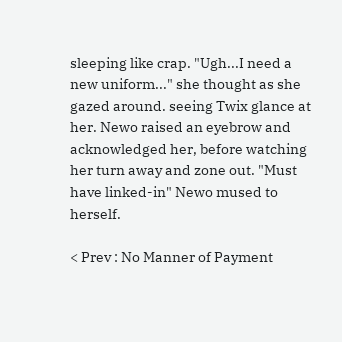sleeping like crap. "Ugh...I need a new uniform..." she thought as she gazed around. seeing Twix glance at her. Newo raised an eyebrow and acknowledged her, before watching her turn away and zone out. "Must have linked-in" Newo mused to herself.

< Prev : No Manner of Payment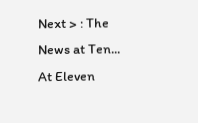Next > : The News at Ten... At Eleven